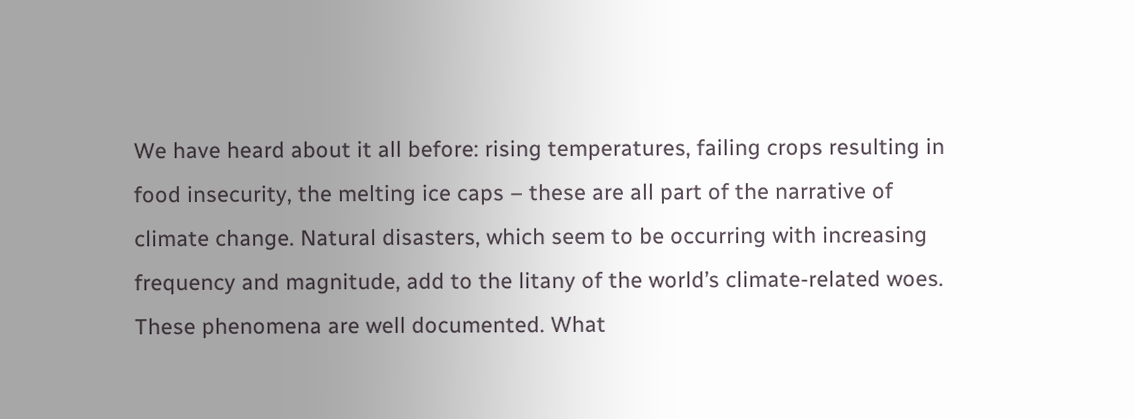We have heard about it all before: rising temperatures, failing crops resulting in food insecurity, the melting ice caps – these are all part of the narrative of climate change. Natural disasters, which seem to be occurring with increasing frequency and magnitude, add to the litany of the world’s climate-related woes. These phenomena are well documented. What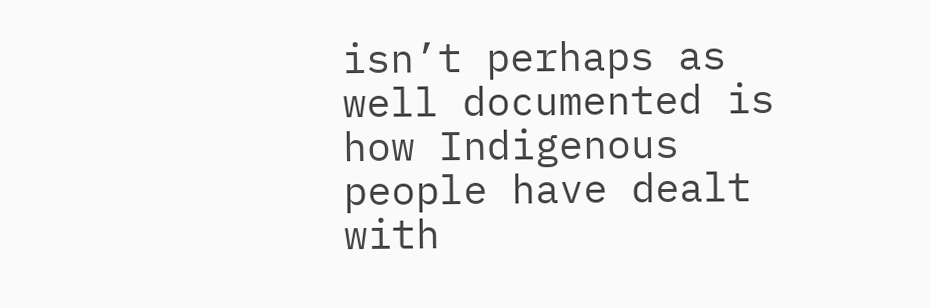isn’t perhaps as well documented is how Indigenous people have dealt with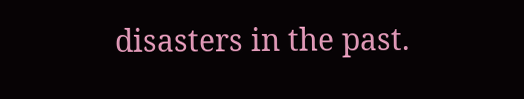disasters in the past.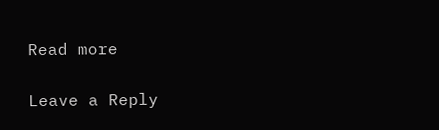Read more

Leave a Reply